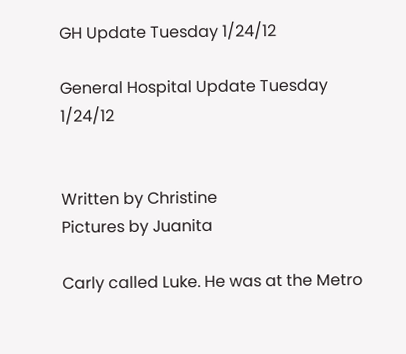GH Update Tuesday 1/24/12

General Hospital Update Tuesday 1/24/12


Written by Christine
Pictures by Juanita

Carly called Luke. He was at the Metro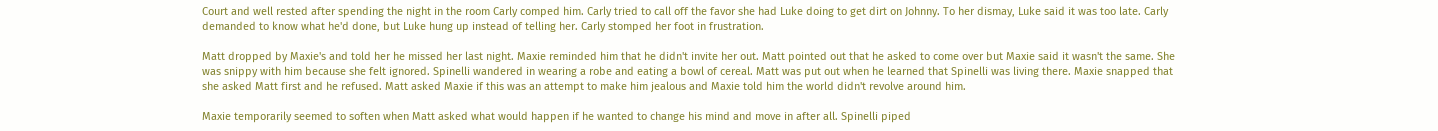Court and well rested after spending the night in the room Carly comped him. Carly tried to call off the favor she had Luke doing to get dirt on Johnny. To her dismay, Luke said it was too late. Carly demanded to know what he'd done, but Luke hung up instead of telling her. Carly stomped her foot in frustration.

Matt dropped by Maxie's and told her he missed her last night. Maxie reminded him that he didn't invite her out. Matt pointed out that he asked to come over but Maxie said it wasn't the same. She was snippy with him because she felt ignored. Spinelli wandered in wearing a robe and eating a bowl of cereal. Matt was put out when he learned that Spinelli was living there. Maxie snapped that she asked Matt first and he refused. Matt asked Maxie if this was an attempt to make him jealous and Maxie told him the world didn't revolve around him.

Maxie temporarily seemed to soften when Matt asked what would happen if he wanted to change his mind and move in after all. Spinelli piped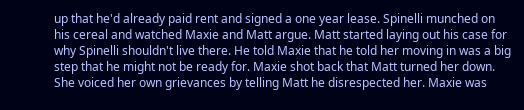up that he'd already paid rent and signed a one year lease. Spinelli munched on his cereal and watched Maxie and Matt argue. Matt started laying out his case for why Spinelli shouldn't live there. He told Maxie that he told her moving in was a big step that he might not be ready for. Maxie shot back that Matt turned her down. She voiced her own grievances by telling Matt he disrespected her. Maxie was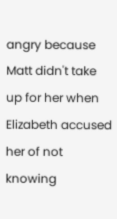angry because Matt didn't take up for her when Elizabeth accused her of not knowing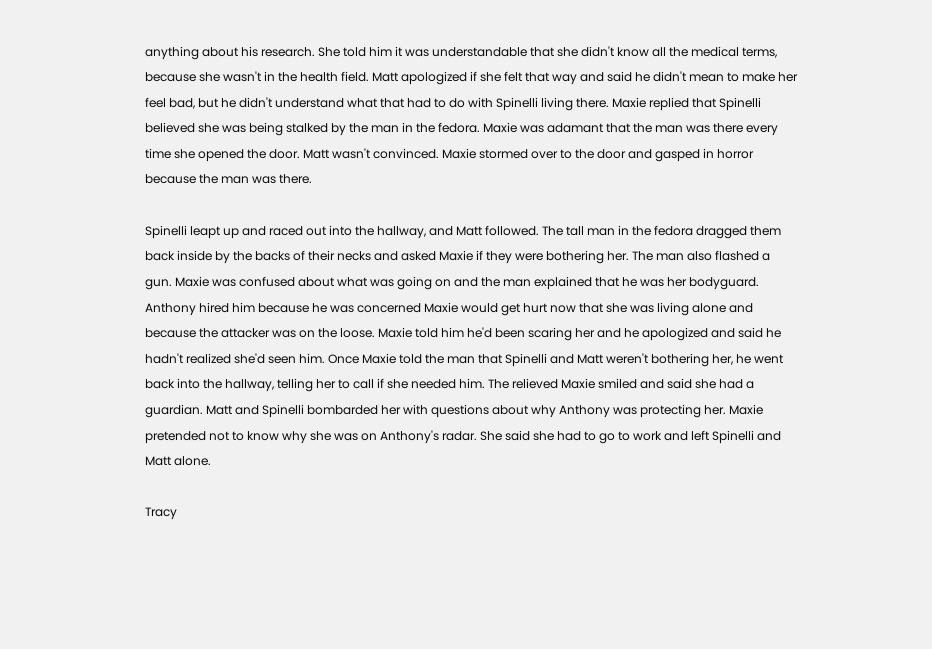anything about his research. She told him it was understandable that she didn't know all the medical terms, because she wasn't in the health field. Matt apologized if she felt that way and said he didn't mean to make her feel bad, but he didn't understand what that had to do with Spinelli living there. Maxie replied that Spinelli believed she was being stalked by the man in the fedora. Maxie was adamant that the man was there every time she opened the door. Matt wasn't convinced. Maxie stormed over to the door and gasped in horror because the man was there.

Spinelli leapt up and raced out into the hallway, and Matt followed. The tall man in the fedora dragged them back inside by the backs of their necks and asked Maxie if they were bothering her. The man also flashed a gun. Maxie was confused about what was going on and the man explained that he was her bodyguard. Anthony hired him because he was concerned Maxie would get hurt now that she was living alone and because the attacker was on the loose. Maxie told him he'd been scaring her and he apologized and said he hadn't realized she'd seen him. Once Maxie told the man that Spinelli and Matt weren't bothering her, he went back into the hallway, telling her to call if she needed him. The relieved Maxie smiled and said she had a guardian. Matt and Spinelli bombarded her with questions about why Anthony was protecting her. Maxie pretended not to know why she was on Anthony's radar. She said she had to go to work and left Spinelli and Matt alone.

Tracy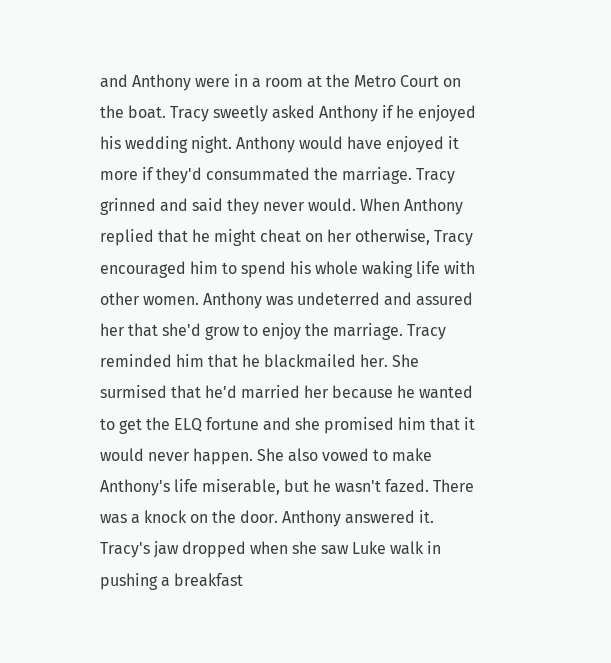and Anthony were in a room at the Metro Court on the boat. Tracy sweetly asked Anthony if he enjoyed his wedding night. Anthony would have enjoyed it more if they'd consummated the marriage. Tracy grinned and said they never would. When Anthony replied that he might cheat on her otherwise, Tracy encouraged him to spend his whole waking life with other women. Anthony was undeterred and assured her that she'd grow to enjoy the marriage. Tracy reminded him that he blackmailed her. She surmised that he'd married her because he wanted to get the ELQ fortune and she promised him that it would never happen. She also vowed to make Anthony's life miserable, but he wasn't fazed. There was a knock on the door. Anthony answered it. Tracy's jaw dropped when she saw Luke walk in pushing a breakfast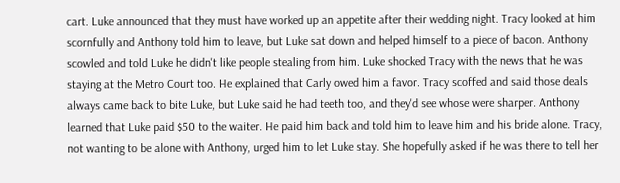cart. Luke announced that they must have worked up an appetite after their wedding night. Tracy looked at him scornfully and Anthony told him to leave, but Luke sat down and helped himself to a piece of bacon. Anthony scowled and told Luke he didn't like people stealing from him. Luke shocked Tracy with the news that he was staying at the Metro Court too. He explained that Carly owed him a favor. Tracy scoffed and said those deals always came back to bite Luke, but Luke said he had teeth too, and they'd see whose were sharper. Anthony learned that Luke paid $50 to the waiter. He paid him back and told him to leave him and his bride alone. Tracy, not wanting to be alone with Anthony, urged him to let Luke stay. She hopefully asked if he was there to tell her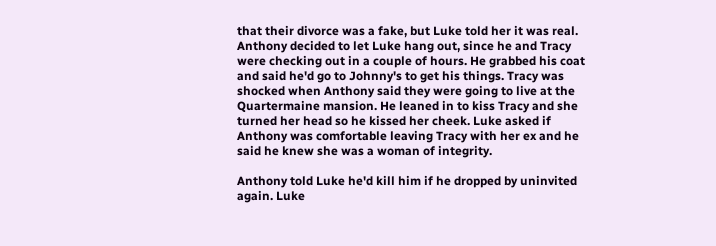that their divorce was a fake, but Luke told her it was real. Anthony decided to let Luke hang out, since he and Tracy were checking out in a couple of hours. He grabbed his coat and said he'd go to Johnny's to get his things. Tracy was shocked when Anthony said they were going to live at the Quartermaine mansion. He leaned in to kiss Tracy and she turned her head so he kissed her cheek. Luke asked if Anthony was comfortable leaving Tracy with her ex and he said he knew she was a woman of integrity.

Anthony told Luke he'd kill him if he dropped by uninvited again. Luke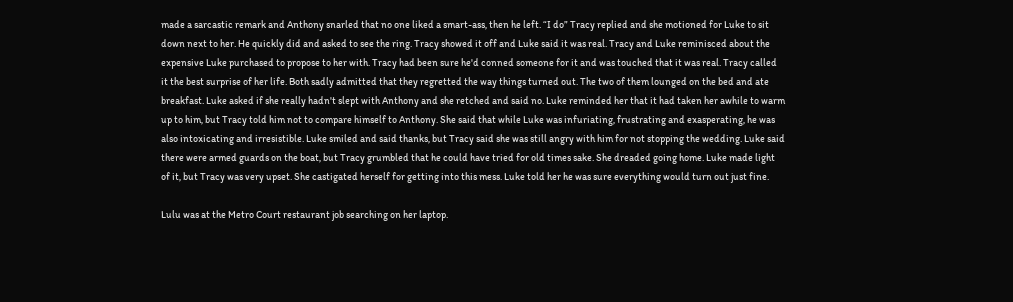made a sarcastic remark and Anthony snarled that no one liked a smart-ass, then he left. “I do” Tracy replied and she motioned for Luke to sit down next to her. He quickly did and asked to see the ring. Tracy showed it off and Luke said it was real. Tracy and Luke reminisced about the expensive Luke purchased to propose to her with. Tracy had been sure he'd conned someone for it and was touched that it was real. Tracy called it the best surprise of her life. Both sadly admitted that they regretted the way things turned out. The two of them lounged on the bed and ate breakfast. Luke asked if she really hadn't slept with Anthony and she retched and said no. Luke reminded her that it had taken her awhile to warm up to him, but Tracy told him not to compare himself to Anthony. She said that while Luke was infuriating, frustrating and exasperating, he was also intoxicating and irresistible. Luke smiled and said thanks, but Tracy said she was still angry with him for not stopping the wedding. Luke said there were armed guards on the boat, but Tracy grumbled that he could have tried for old times sake. She dreaded going home. Luke made light of it, but Tracy was very upset. She castigated herself for getting into this mess. Luke told her he was sure everything would turn out just fine.

Lulu was at the Metro Court restaurant job searching on her laptop.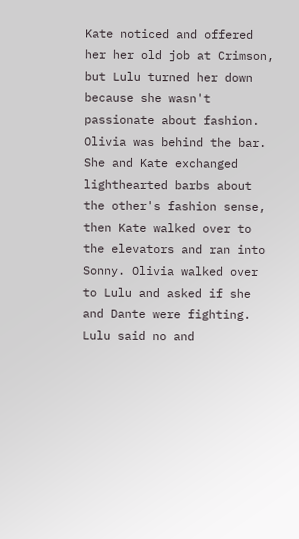Kate noticed and offered her her old job at Crimson, but Lulu turned her down because she wasn't passionate about fashion. Olivia was behind the bar. She and Kate exchanged lighthearted barbs about the other's fashion sense, then Kate walked over to the elevators and ran into Sonny. Olivia walked over to Lulu and asked if she and Dante were fighting. Lulu said no and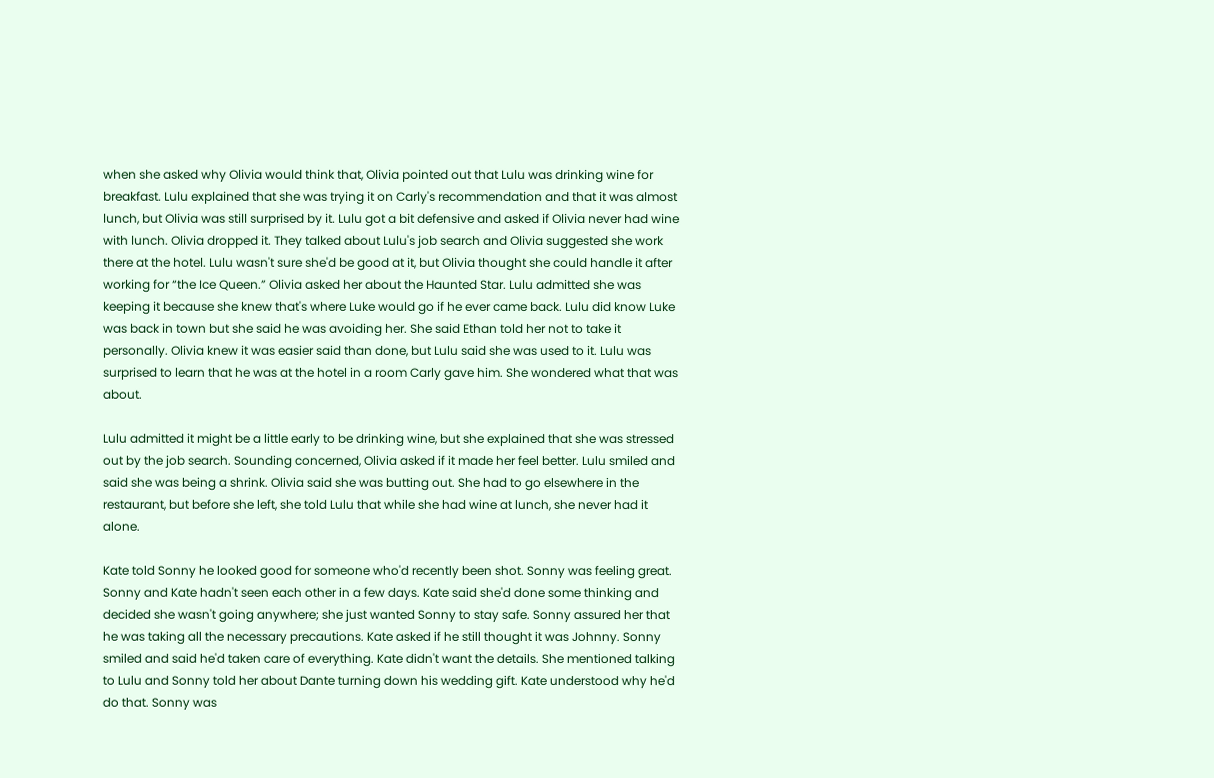when she asked why Olivia would think that, Olivia pointed out that Lulu was drinking wine for breakfast. Lulu explained that she was trying it on Carly's recommendation and that it was almost lunch, but Olivia was still surprised by it. Lulu got a bit defensive and asked if Olivia never had wine with lunch. Olivia dropped it. They talked about Lulu's job search and Olivia suggested she work there at the hotel. Lulu wasn't sure she'd be good at it, but Olivia thought she could handle it after working for “the Ice Queen.” Olivia asked her about the Haunted Star. Lulu admitted she was keeping it because she knew that's where Luke would go if he ever came back. Lulu did know Luke was back in town but she said he was avoiding her. She said Ethan told her not to take it personally. Olivia knew it was easier said than done, but Lulu said she was used to it. Lulu was surprised to learn that he was at the hotel in a room Carly gave him. She wondered what that was about.

Lulu admitted it might be a little early to be drinking wine, but she explained that she was stressed out by the job search. Sounding concerned, Olivia asked if it made her feel better. Lulu smiled and said she was being a shrink. Olivia said she was butting out. She had to go elsewhere in the restaurant, but before she left, she told Lulu that while she had wine at lunch, she never had it alone.

Kate told Sonny he looked good for someone who'd recently been shot. Sonny was feeling great. Sonny and Kate hadn't seen each other in a few days. Kate said she'd done some thinking and decided she wasn't going anywhere; she just wanted Sonny to stay safe. Sonny assured her that he was taking all the necessary precautions. Kate asked if he still thought it was Johnny. Sonny smiled and said he'd taken care of everything. Kate didn't want the details. She mentioned talking to Lulu and Sonny told her about Dante turning down his wedding gift. Kate understood why he'd do that. Sonny was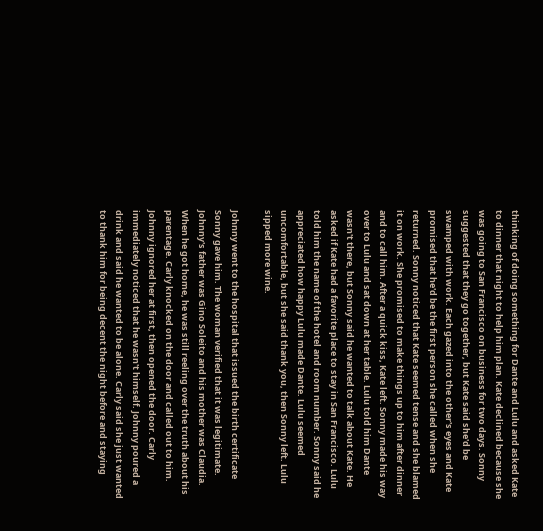thinking of doing something for Dante and Lulu and asked Kate to dinner that night to help him plan. Kate declined because she was going to San Francisco on business for two days. Sonny suggested that they go together, but Kate said she'd be swamped with work. Each gazed into the other's eyes and Kate promised that he'd be the first person she called when she returned. Sonny noticed that Kate seemed tense and she blamed it on work. She promised to make things up to him after dinner and to call him. After a quick kiss, Kate left. Sonny made his way over to Lulu and sat down at her table. Lulu told him Dante wasn't there, but Sonny said he wanted to talk about Kate. He asked if Kate had a favorite place to stay in San Francisco. Lulu told him the name of the hotel and room number. Sonny said he appreciated how happy Lulu made Dante. Lulu seemed uncomfortable, but she said thank you, then Sonny left. Lulu sipped more wine.

Johnny went to the hospital that issued the birth certificate Sonny gave him. The woman verified that it was legitimate. Johnny's father was Gino Soleito and his mother was Claudia. When he got home, he was still reeling over the truth about his parentage. Carly knocked on the door and called out to him. Johnny ignored her at first, then opened the door. Carly immediately noticed that he wasn't himself. Johnny poured a drink and said he wanted to be alone. Carly said she just wanted to thank him for being decent the night before and staying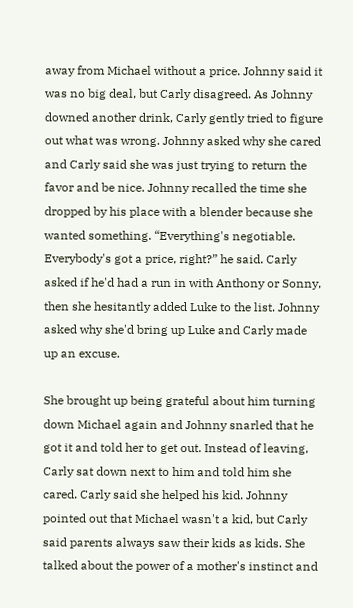away from Michael without a price. Johnny said it was no big deal, but Carly disagreed. As Johnny downed another drink, Carly gently tried to figure out what was wrong. Johnny asked why she cared and Carly said she was just trying to return the favor and be nice. Johnny recalled the time she dropped by his place with a blender because she wanted something. “Everything's negotiable. Everybody's got a price, right?” he said. Carly asked if he'd had a run in with Anthony or Sonny, then she hesitantly added Luke to the list. Johnny asked why she'd bring up Luke and Carly made up an excuse.

She brought up being grateful about him turning down Michael again and Johnny snarled that he got it and told her to get out. Instead of leaving, Carly sat down next to him and told him she cared. Carly said she helped his kid. Johnny pointed out that Michael wasn't a kid, but Carly said parents always saw their kids as kids. She talked about the power of a mother's instinct and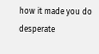how it made you do desperate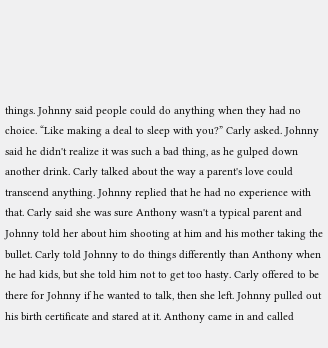things. Johnny said people could do anything when they had no choice. “Like making a deal to sleep with you?” Carly asked. Johnny said he didn't realize it was such a bad thing, as he gulped down another drink. Carly talked about the way a parent's love could transcend anything. Johnny replied that he had no experience with that. Carly said she was sure Anthony wasn't a typical parent and Johnny told her about him shooting at him and his mother taking the bullet. Carly told Johnny to do things differently than Anthony when he had kids, but she told him not to get too hasty. Carly offered to be there for Johnny if he wanted to talk, then she left. Johnny pulled out his birth certificate and stared at it. Anthony came in and called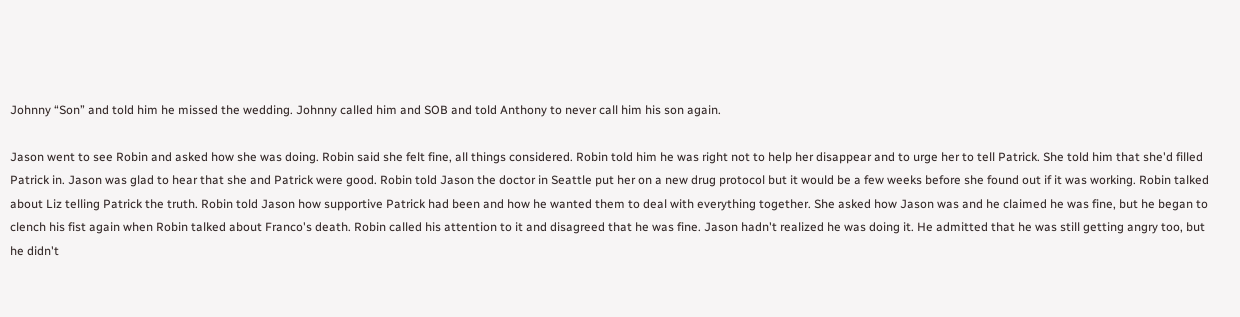Johnny “Son” and told him he missed the wedding. Johnny called him and SOB and told Anthony to never call him his son again.

Jason went to see Robin and asked how she was doing. Robin said she felt fine, all things considered. Robin told him he was right not to help her disappear and to urge her to tell Patrick. She told him that she'd filled Patrick in. Jason was glad to hear that she and Patrick were good. Robin told Jason the doctor in Seattle put her on a new drug protocol but it would be a few weeks before she found out if it was working. Robin talked about Liz telling Patrick the truth. Robin told Jason how supportive Patrick had been and how he wanted them to deal with everything together. She asked how Jason was and he claimed he was fine, but he began to clench his fist again when Robin talked about Franco's death. Robin called his attention to it and disagreed that he was fine. Jason hadn't realized he was doing it. He admitted that he was still getting angry too, but he didn't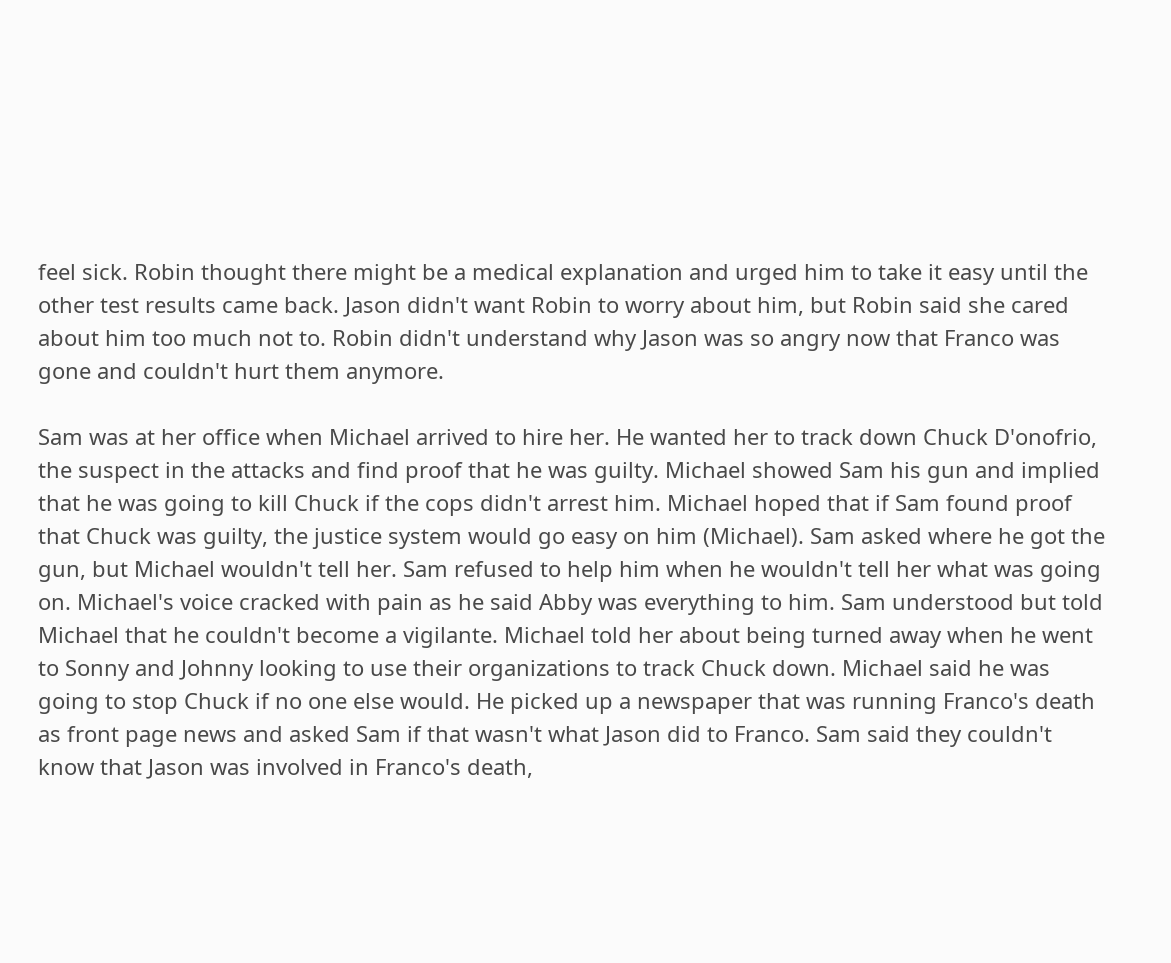feel sick. Robin thought there might be a medical explanation and urged him to take it easy until the other test results came back. Jason didn't want Robin to worry about him, but Robin said she cared about him too much not to. Robin didn't understand why Jason was so angry now that Franco was gone and couldn't hurt them anymore.

Sam was at her office when Michael arrived to hire her. He wanted her to track down Chuck D'onofrio, the suspect in the attacks and find proof that he was guilty. Michael showed Sam his gun and implied that he was going to kill Chuck if the cops didn't arrest him. Michael hoped that if Sam found proof that Chuck was guilty, the justice system would go easy on him (Michael). Sam asked where he got the gun, but Michael wouldn't tell her. Sam refused to help him when he wouldn't tell her what was going on. Michael's voice cracked with pain as he said Abby was everything to him. Sam understood but told Michael that he couldn't become a vigilante. Michael told her about being turned away when he went to Sonny and Johnny looking to use their organizations to track Chuck down. Michael said he was going to stop Chuck if no one else would. He picked up a newspaper that was running Franco's death as front page news and asked Sam if that wasn't what Jason did to Franco. Sam said they couldn't know that Jason was involved in Franco's death,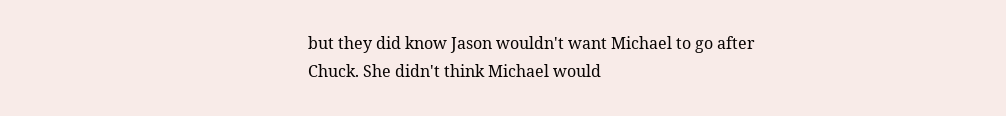but they did know Jason wouldn't want Michael to go after Chuck. She didn't think Michael would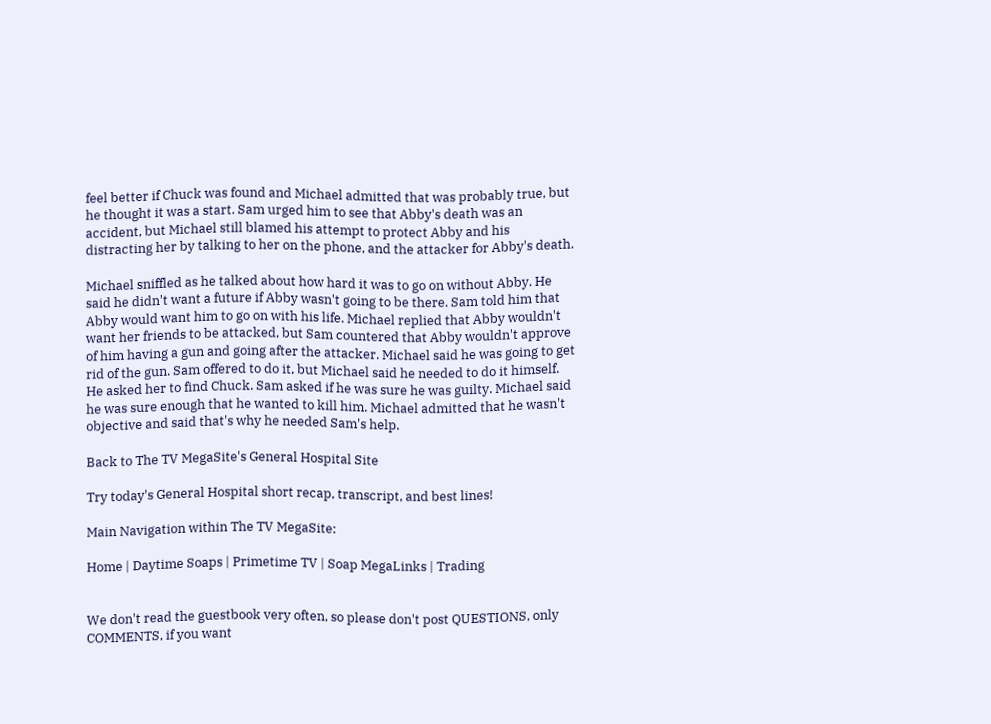feel better if Chuck was found and Michael admitted that was probably true, but he thought it was a start. Sam urged him to see that Abby's death was an accident, but Michael still blamed his attempt to protect Abby and his distracting her by talking to her on the phone, and the attacker for Abby's death.

Michael sniffled as he talked about how hard it was to go on without Abby. He said he didn't want a future if Abby wasn't going to be there. Sam told him that Abby would want him to go on with his life. Michael replied that Abby wouldn't want her friends to be attacked, but Sam countered that Abby wouldn't approve of him having a gun and going after the attacker. Michael said he was going to get rid of the gun. Sam offered to do it, but Michael said he needed to do it himself. He asked her to find Chuck. Sam asked if he was sure he was guilty. Michael said he was sure enough that he wanted to kill him. Michael admitted that he wasn't objective and said that's why he needed Sam's help.

Back to The TV MegaSite's General Hospital Site

Try today's General Hospital short recap, transcript, and best lines!

Main Navigation within The TV MegaSite:

Home | Daytime Soaps | Primetime TV | Soap MegaLinks | Trading


We don't read the guestbook very often, so please don't post QUESTIONS, only COMMENTS, if you want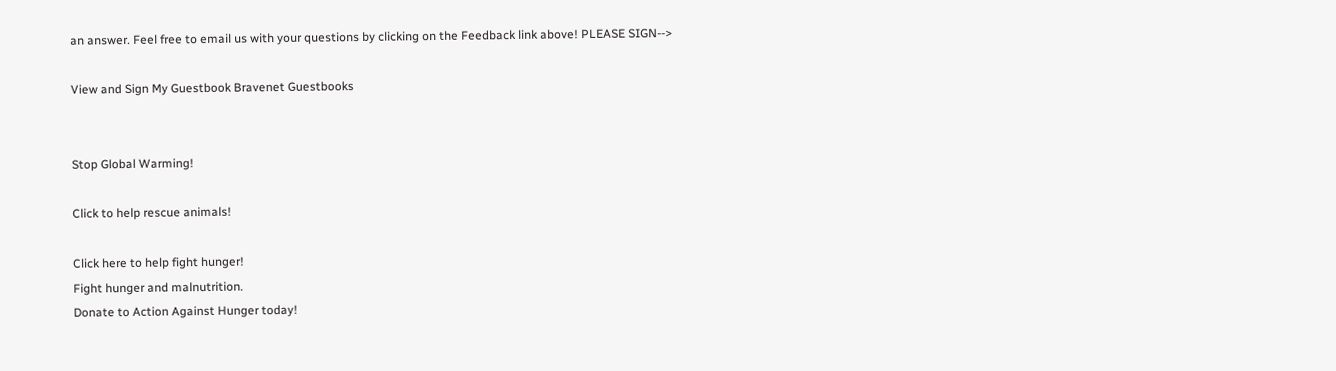an answer. Feel free to email us with your questions by clicking on the Feedback link above! PLEASE SIGN-->

View and Sign My Guestbook Bravenet Guestbooks


Stop Global Warming!

Click to help rescue animals!

Click here to help fight hunger!
Fight hunger and malnutrition.
Donate to Action Against Hunger today!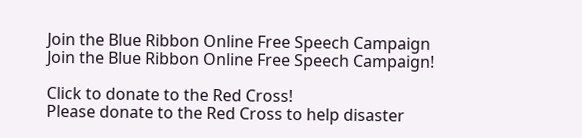Join the Blue Ribbon Online Free Speech Campaign
Join the Blue Ribbon Online Free Speech Campaign!

Click to donate to the Red Cross!
Please donate to the Red Cross to help disaster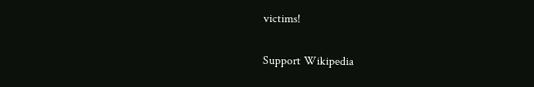victims!

Support Wikipedia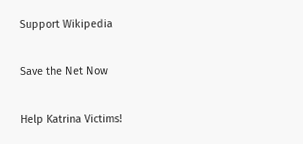Support Wikipedia

Save the Net Now

Help Katrina Victims!